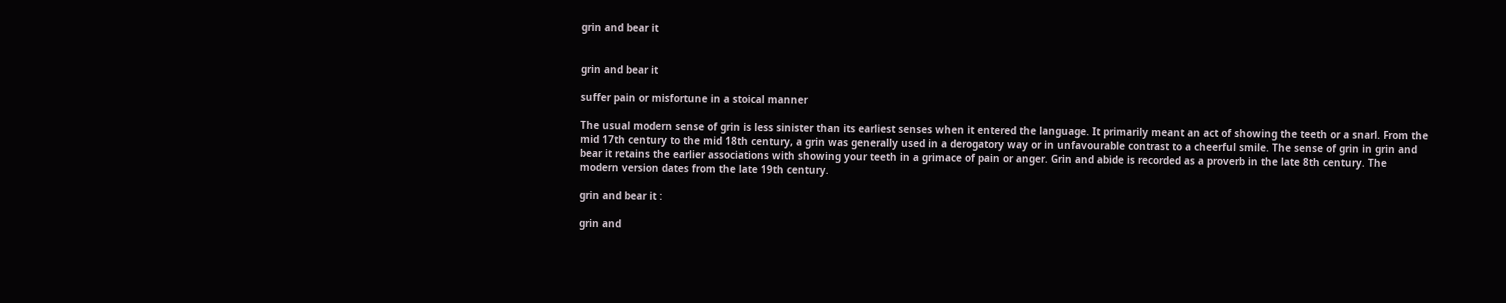grin and bear it


grin and bear it

suffer pain or misfortune in a stoical manner

The usual modern sense of grin is less sinister than its earliest senses when it entered the language. It primarily meant an act of showing the teeth or a snarl. From the mid 17th century to the mid 18th century, a grin was generally used in a derogatory way or in unfavourable contrast to a cheerful smile. The sense of grin in grin and bear it retains the earlier associations with showing your teeth in a grimace of pain or anger. Grin and abide is recorded as a proverb in the late 8th century. The modern version dates from the late 19th century.

grin and bear it :

grin and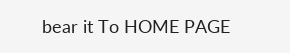bear it To HOME PAGE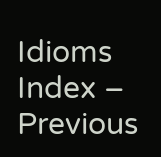Idioms Index – Previous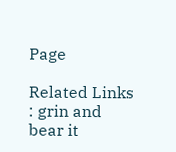Page

Related Links : grin and bear it